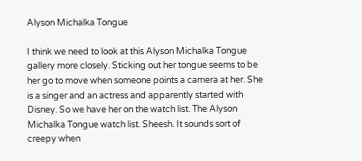Alyson Michalka Tongue

I think we need to look at this Alyson Michalka Tongue gallery more closely. Sticking out her tongue seems to be her go to move when someone points a camera at her. She is a singer and an actress and apparently started with Disney. So we have her on the watch list. The Alyson Michalka Tongue watch list. Sheesh. It sounds sort of creepy when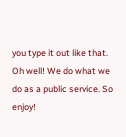you type it out like that. Oh well! We do what we do as a public service. So enjoy!